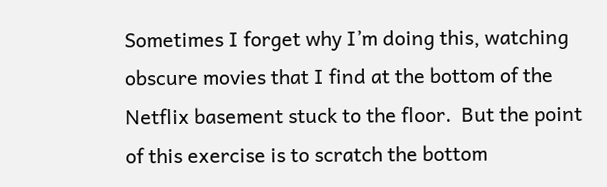Sometimes I forget why I’m doing this, watching obscure movies that I find at the bottom of the Netflix basement stuck to the floor.  But the point of this exercise is to scratch the bottom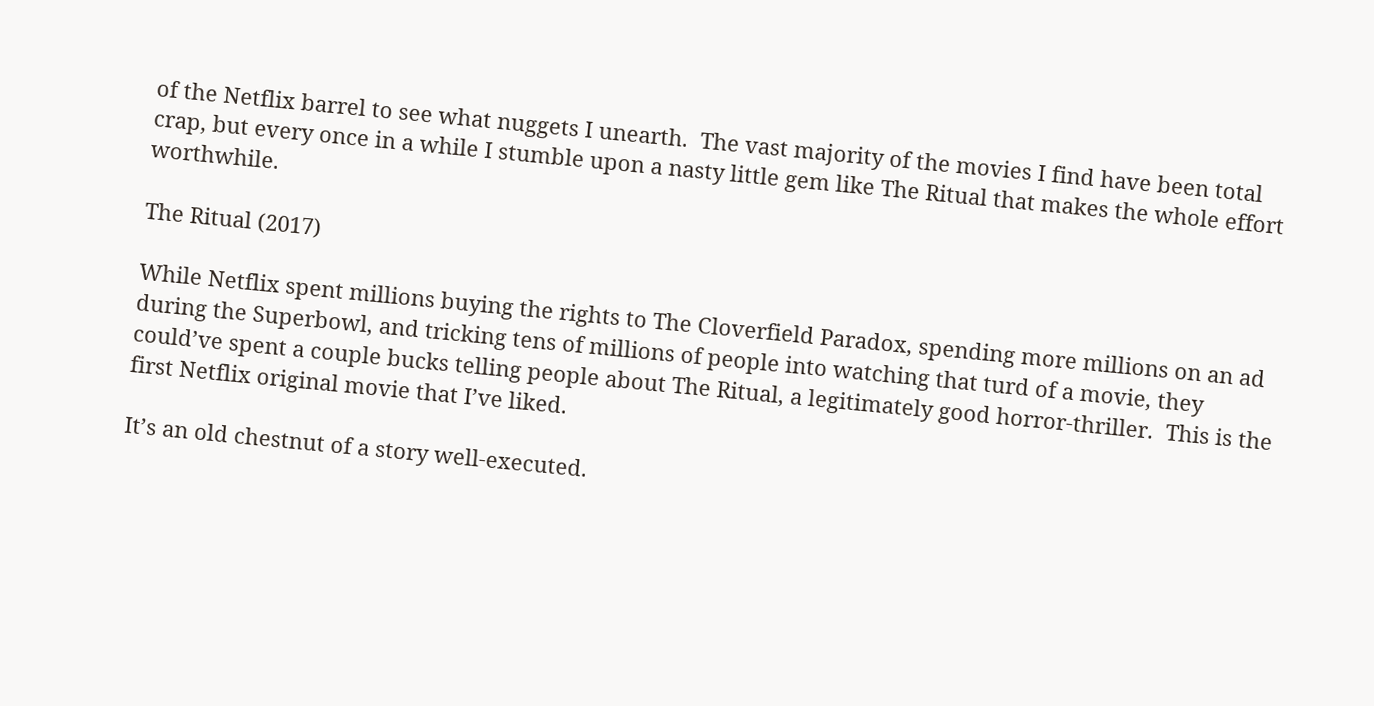of the Netflix barrel to see what nuggets I unearth.  The vast majority of the movies I find have been total crap, but every once in a while I stumble upon a nasty little gem like The Ritual that makes the whole effort worthwhile.

The Ritual (2017)

While Netflix spent millions buying the rights to The Cloverfield Paradox, spending more millions on an ad during the Superbowl, and tricking tens of millions of people into watching that turd of a movie, they could’ve spent a couple bucks telling people about The Ritual, a legitimately good horror-thriller.  This is the first Netflix original movie that I’ve liked.

It’s an old chestnut of a story well-executed.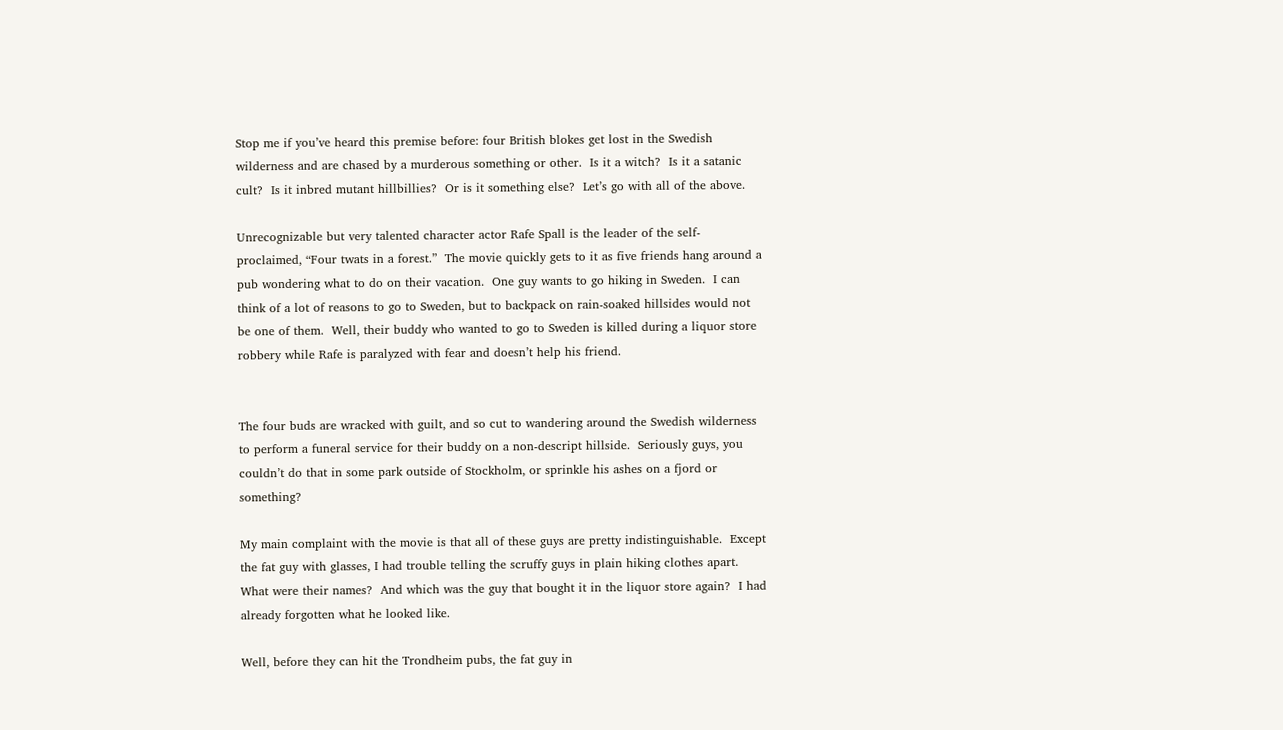Stop me if you’ve heard this premise before: four British blokes get lost in the Swedish wilderness and are chased by a murderous something or other.  Is it a witch?  Is it a satanic cult?  Is it inbred mutant hillbillies?  Or is it something else?  Let’s go with all of the above.

Unrecognizable but very talented character actor Rafe Spall is the leader of the self-proclaimed, “Four twats in a forest.”  The movie quickly gets to it as five friends hang around a pub wondering what to do on their vacation.  One guy wants to go hiking in Sweden.  I can think of a lot of reasons to go to Sweden, but to backpack on rain-soaked hillsides would not be one of them.  Well, their buddy who wanted to go to Sweden is killed during a liquor store robbery while Rafe is paralyzed with fear and doesn’t help his friend.


The four buds are wracked with guilt, and so cut to wandering around the Swedish wilderness to perform a funeral service for their buddy on a non-descript hillside.  Seriously guys, you couldn’t do that in some park outside of Stockholm, or sprinkle his ashes on a fjord or something?

My main complaint with the movie is that all of these guys are pretty indistinguishable.  Except the fat guy with glasses, I had trouble telling the scruffy guys in plain hiking clothes apart.  What were their names?  And which was the guy that bought it in the liquor store again?  I had already forgotten what he looked like.

Well, before they can hit the Trondheim pubs, the fat guy in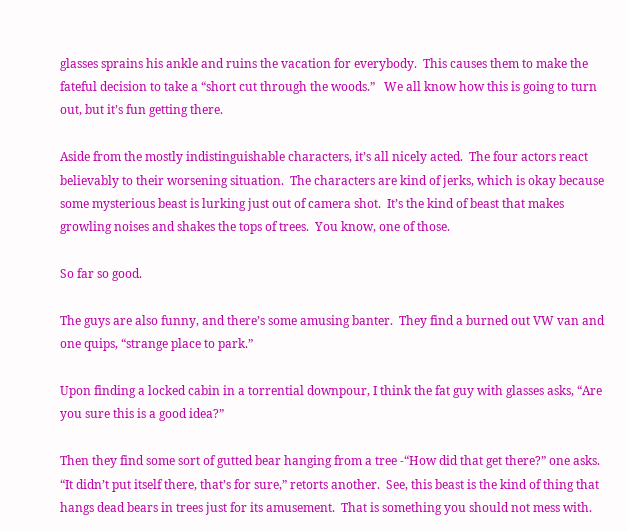glasses sprains his ankle and ruins the vacation for everybody.  This causes them to make the fateful decision to take a “short cut through the woods.”   We all know how this is going to turn out, but it’s fun getting there.

Aside from the mostly indistinguishable characters, it’s all nicely acted.  The four actors react believably to their worsening situation.  The characters are kind of jerks, which is okay because some mysterious beast is lurking just out of camera shot.  It’s the kind of beast that makes growling noises and shakes the tops of trees.  You know, one of those.

So far so good.

The guys are also funny, and there’s some amusing banter.  They find a burned out VW van and one quips, “strange place to park.”

Upon finding a locked cabin in a torrential downpour, I think the fat guy with glasses asks, “Are you sure this is a good idea?”

Then they find some sort of gutted bear hanging from a tree -“How did that get there?” one asks. “It didn’t put itself there, that’s for sure,” retorts another.  See, this beast is the kind of thing that hangs dead bears in trees just for its amusement.  That is something you should not mess with.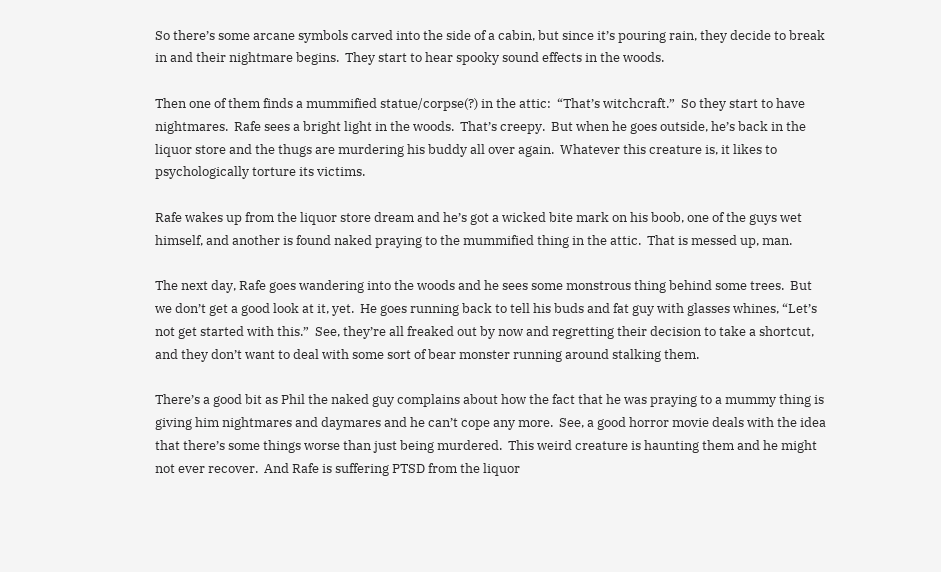So there’s some arcane symbols carved into the side of a cabin, but since it’s pouring rain, they decide to break in and their nightmare begins.  They start to hear spooky sound effects in the woods.

Then one of them finds a mummified statue/corpse(?) in the attic:  “That’s witchcraft.”  So they start to have nightmares.  Rafe sees a bright light in the woods.  That’s creepy.  But when he goes outside, he’s back in the liquor store and the thugs are murdering his buddy all over again.  Whatever this creature is, it likes to psychologically torture its victims.

Rafe wakes up from the liquor store dream and he’s got a wicked bite mark on his boob, one of the guys wet himself, and another is found naked praying to the mummified thing in the attic.  That is messed up, man.

The next day, Rafe goes wandering into the woods and he sees some monstrous thing behind some trees.  But we don’t get a good look at it, yet.  He goes running back to tell his buds and fat guy with glasses whines, “Let’s not get started with this.”  See, they’re all freaked out by now and regretting their decision to take a shortcut, and they don’t want to deal with some sort of bear monster running around stalking them.

There’s a good bit as Phil the naked guy complains about how the fact that he was praying to a mummy thing is giving him nightmares and daymares and he can’t cope any more.  See, a good horror movie deals with the idea that there’s some things worse than just being murdered.  This weird creature is haunting them and he might not ever recover.  And Rafe is suffering PTSD from the liquor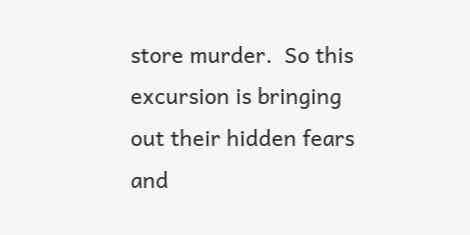store murder.  So this excursion is bringing out their hidden fears and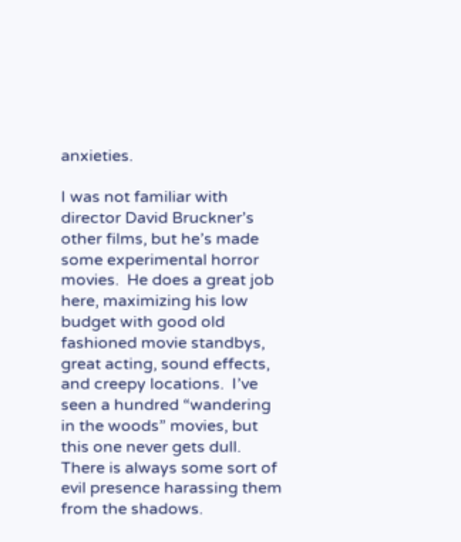anxieties.

I was not familiar with director David Bruckner’s other films, but he’s made some experimental horror movies.  He does a great job here, maximizing his low budget with good old fashioned movie standbys, great acting, sound effects, and creepy locations.  I’ve seen a hundred “wandering in the woods” movies, but this one never gets dull.  There is always some sort of evil presence harassing them from the shadows.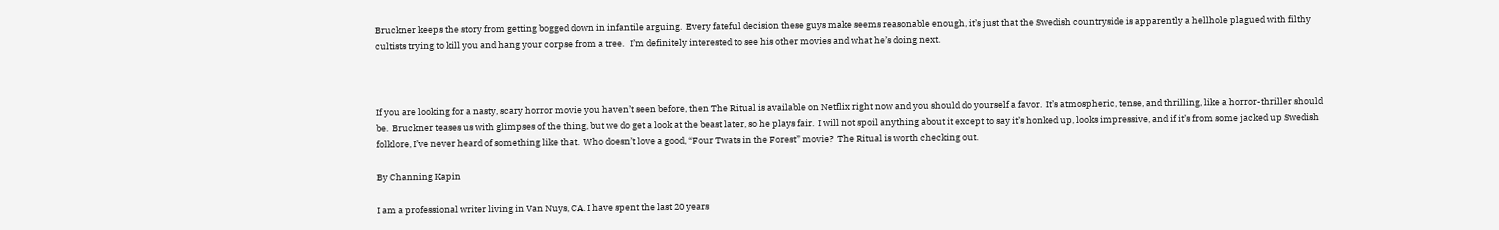Bruckner keeps the story from getting bogged down in infantile arguing.  Every fateful decision these guys make seems reasonable enough, it’s just that the Swedish countryside is apparently a hellhole plagued with filthy cultists trying to kill you and hang your corpse from a tree.   I’m definitely interested to see his other movies and what he’s doing next.



If you are looking for a nasty, scary horror movie you haven’t seen before, then The Ritual is available on Netflix right now and you should do yourself a favor.  It’s atmospheric, tense, and thrilling, like a horror-thriller should be.  Bruckner teases us with glimpses of the thing, but we do get a look at the beast later, so he plays fair.  I will not spoil anything about it except to say it’s honked up, looks impressive, and if it’s from some jacked up Swedish folklore, I’ve never heard of something like that.  Who doesn’t love a good, “Four Twats in the Forest” movie?  The Ritual is worth checking out.

By Channing Kapin

I am a professional writer living in Van Nuys, CA. I have spent the last 20 years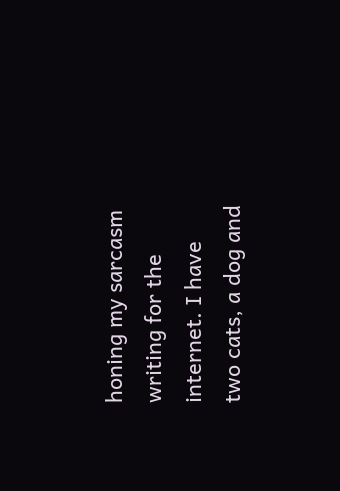honing my sarcasm writing for the internet. I have two cats, a dog and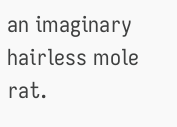an imaginary hairless mole rat.